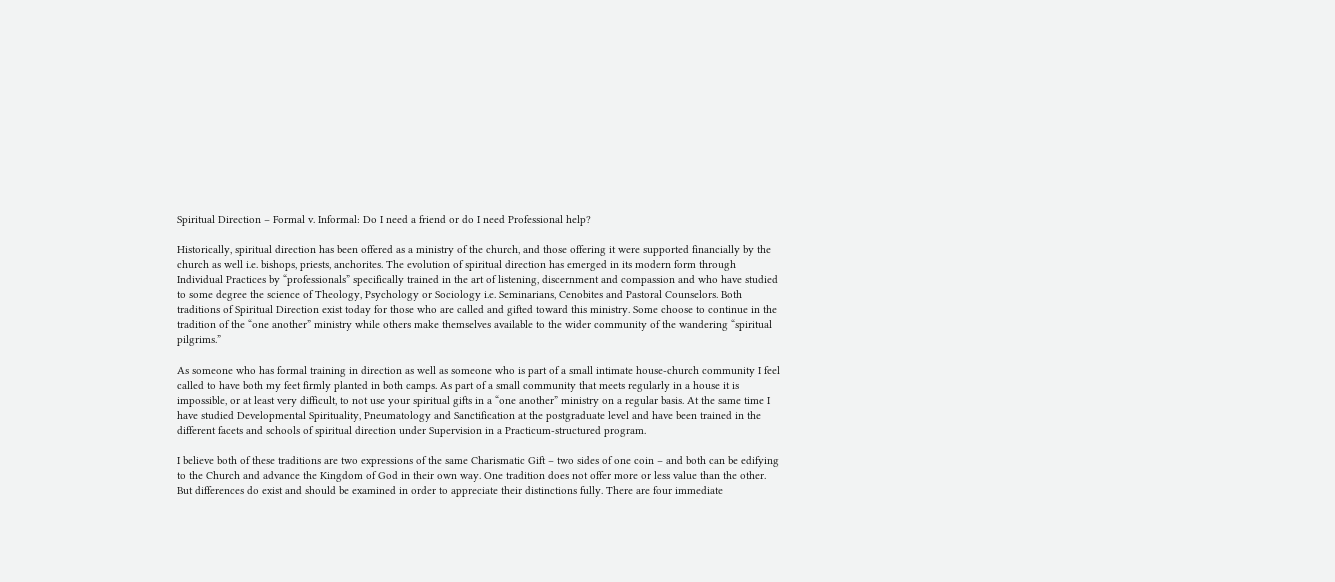Spiritual Direction – Formal v. Informal: Do I need a friend or do I need Professional help?

Historically, spiritual direction has been offered as a ministry of the church, and those offering it were supported financially by the church as well i.e. bishops, priests, anchorites. The evolution of spiritual direction has emerged in its modern form through Individual Practices by “professionals” specifically trained in the art of listening, discernment and compassion and who have studied to some degree the science of Theology, Psychology or Sociology i.e. Seminarians, Cenobites and Pastoral Counselors. Both traditions of Spiritual Direction exist today for those who are called and gifted toward this ministry. Some choose to continue in the tradition of the “one another” ministry while others make themselves available to the wider community of the wandering “spiritual pilgrims.”

As someone who has formal training in direction as well as someone who is part of a small intimate house-church community I feel called to have both my feet firmly planted in both camps. As part of a small community that meets regularly in a house it is impossible, or at least very difficult, to not use your spiritual gifts in a “one another” ministry on a regular basis. At the same time I have studied Developmental Spirituality, Pneumatology and Sanctification at the postgraduate level and have been trained in the different facets and schools of spiritual direction under Supervision in a Practicum-structured program.

I believe both of these traditions are two expressions of the same Charismatic Gift – two sides of one coin – and both can be edifying to the Church and advance the Kingdom of God in their own way. One tradition does not offer more or less value than the other. But differences do exist and should be examined in order to appreciate their distinctions fully. There are four immediate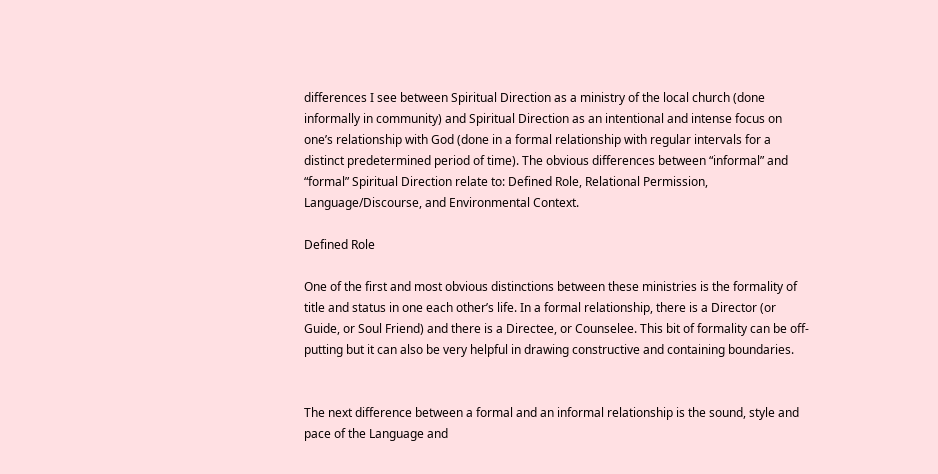differences I see between Spiritual Direction as a ministry of the local church (done informally in community) and Spiritual Direction as an intentional and intense focus on one’s relationship with God (done in a formal relationship with regular intervals for a distinct predetermined period of time). The obvious differences between “informal” and “formal” Spiritual Direction relate to: Defined Role, Relational Permission, Language/Discourse, and Environmental Context.

Defined Role

One of the first and most obvious distinctions between these ministries is the formality of title and status in one each other’s life. In a formal relationship, there is a Director (or Guide, or Soul Friend) and there is a Directee, or Counselee. This bit of formality can be off-putting but it can also be very helpful in drawing constructive and containing boundaries.


The next difference between a formal and an informal relationship is the sound, style and pace of the Language and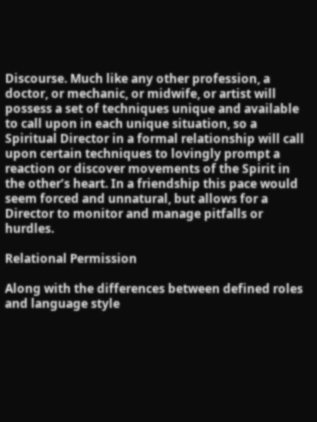Discourse. Much like any other profession, a doctor, or mechanic, or midwife, or artist will possess a set of techniques unique and available to call upon in each unique situation, so a Spiritual Director in a formal relationship will call upon certain techniques to lovingly prompt a reaction or discover movements of the Spirit in the other’s heart. In a friendship this pace would seem forced and unnatural, but allows for a Director to monitor and manage pitfalls or hurdles.

Relational Permission

Along with the differences between defined roles and language style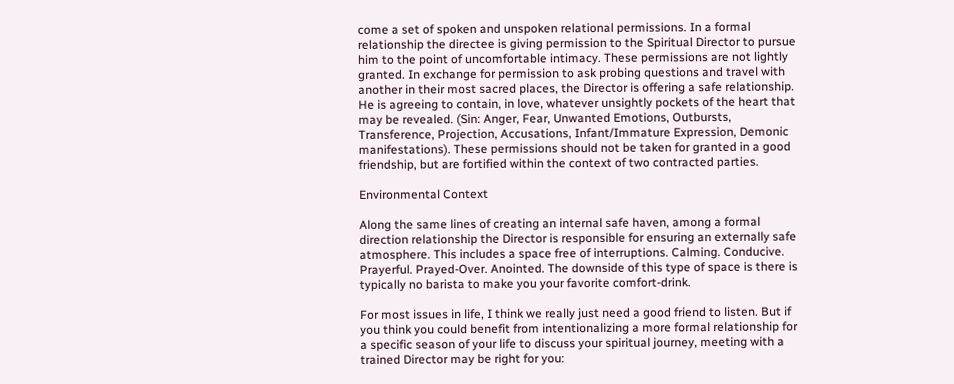come a set of spoken and unspoken relational permissions. In a formal relationship the directee is giving permission to the Spiritual Director to pursue him to the point of uncomfortable intimacy. These permissions are not lightly granted. In exchange for permission to ask probing questions and travel with another in their most sacred places, the Director is offering a safe relationship. He is agreeing to contain, in love, whatever unsightly pockets of the heart that may be revealed. (Sin: Anger, Fear, Unwanted Emotions, Outbursts, Transference, Projection, Accusations, Infant/Immature Expression, Demonic manifestations). These permissions should not be taken for granted in a good friendship, but are fortified within the context of two contracted parties.

Environmental Context

Along the same lines of creating an internal safe haven, among a formal direction relationship the Director is responsible for ensuring an externally safe atmosphere. This includes a space free of interruptions. Calming. Conducive. Prayerful. Prayed-Over. Anointed. The downside of this type of space is there is typically no barista to make you your favorite comfort-drink.

For most issues in life, I think we really just need a good friend to listen. But if you think you could benefit from intentionalizing a more formal relationship for a specific season of your life to discuss your spiritual journey, meeting with a trained Director may be right for you: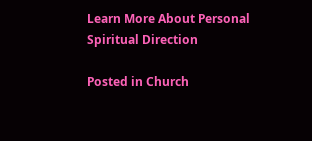Learn More About Personal Spiritual Direction

Posted in Church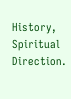History, Spiritual Direction.